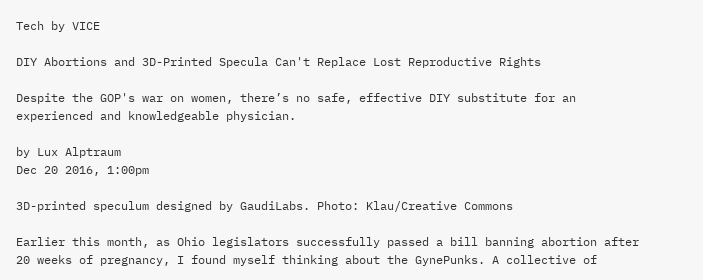Tech by VICE

DIY Abortions and 3D-Printed Specula Can't Replace Lost Reproductive Rights

Despite the GOP's war on women, there’s no safe, effective DIY substitute for an experienced and knowledgeable physician.

by Lux Alptraum
Dec 20 2016, 1:00pm

3D-printed speculum designed by GaudiLabs. Photo: Klau/Creative Commons

Earlier this month, as Ohio legislators successfully passed a bill banning abortion after 20 weeks of pregnancy, I found myself thinking about the GynePunks. A collective of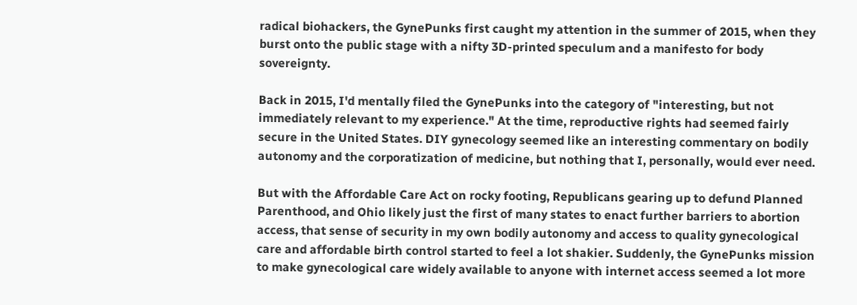radical biohackers, the GynePunks first caught my attention in the summer of 2015, when they burst onto the public stage with a nifty 3D-printed speculum and a manifesto for body sovereignty.

Back in 2015, I'd mentally filed the GynePunks into the category of "interesting, but not immediately relevant to my experience." At the time, reproductive rights had seemed fairly secure in the United States. DIY gynecology seemed like an interesting commentary on bodily autonomy and the corporatization of medicine, but nothing that I, personally, would ever need.

But with the Affordable Care Act on rocky footing, Republicans gearing up to defund Planned Parenthood, and Ohio likely just the first of many states to enact further barriers to abortion access, that sense of security in my own bodily autonomy and access to quality gynecological care and affordable birth control started to feel a lot shakier. Suddenly, the GynePunks mission to make gynecological care widely available to anyone with internet access seemed a lot more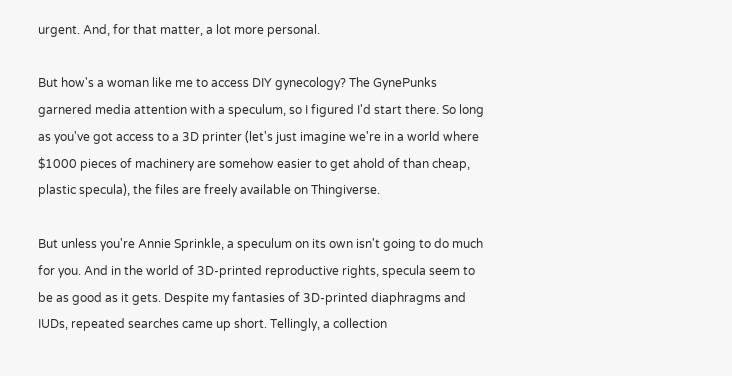urgent. And, for that matter, a lot more personal.

But how's a woman like me to access DIY gynecology? The GynePunks garnered media attention with a speculum, so I figured I'd start there. So long as you've got access to a 3D printer (let's just imagine we're in a world where $1000 pieces of machinery are somehow easier to get ahold of than cheap, plastic specula), the files are freely available on Thingiverse.

But unless you're Annie Sprinkle, a speculum on its own isn't going to do much for you. And in the world of 3D-printed reproductive rights, specula seem to be as good as it gets. Despite my fantasies of 3D-printed diaphragms and IUDs, repeated searches came up short. Tellingly, a collection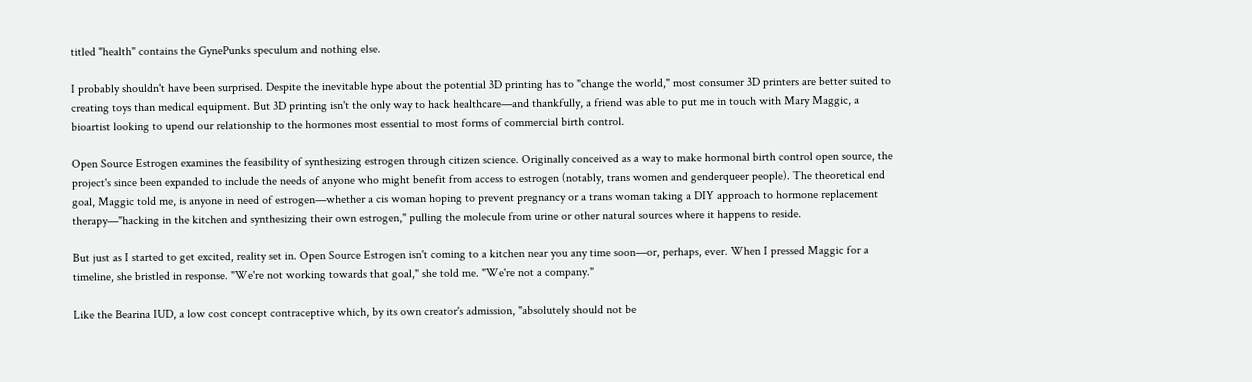titled "health" contains the GynePunks speculum and nothing else.

I probably shouldn't have been surprised. Despite the inevitable hype about the potential 3D printing has to "change the world," most consumer 3D printers are better suited to creating toys than medical equipment. But 3D printing isn't the only way to hack healthcare—and thankfully, a friend was able to put me in touch with Mary Maggic, a bioartist looking to upend our relationship to the hormones most essential to most forms of commercial birth control.

Open Source Estrogen examines the feasibility of synthesizing estrogen through citizen science. Originally conceived as a way to make hormonal birth control open source, the project's since been expanded to include the needs of anyone who might benefit from access to estrogen (notably, trans women and genderqueer people). The theoretical end goal, Maggic told me, is anyone in need of estrogen—whether a cis woman hoping to prevent pregnancy or a trans woman taking a DIY approach to hormone replacement therapy—"hacking in the kitchen and synthesizing their own estrogen," pulling the molecule from urine or other natural sources where it happens to reside.

But just as I started to get excited, reality set in. Open Source Estrogen isn't coming to a kitchen near you any time soon—or, perhaps, ever. When I pressed Maggic for a timeline, she bristled in response. "We're not working towards that goal," she told me. "We're not a company."

Like the Bearina IUD, a low cost concept contraceptive which, by its own creator's admission, "absolutely should not be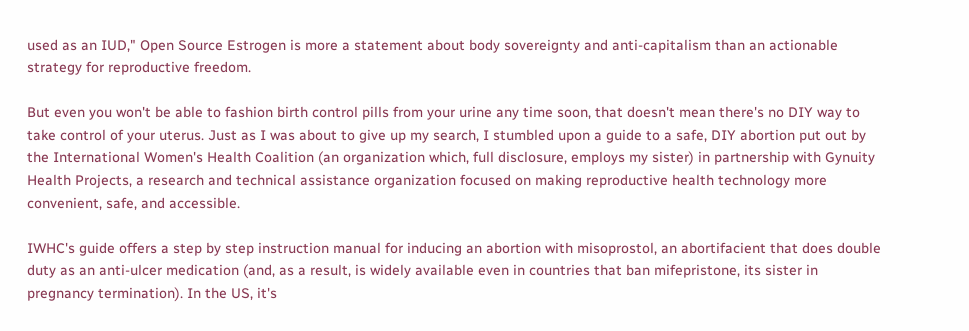used as an IUD," Open Source Estrogen is more a statement about body sovereignty and anti-capitalism than an actionable strategy for reproductive freedom.

But even you won't be able to fashion birth control pills from your urine any time soon, that doesn't mean there's no DIY way to take control of your uterus. Just as I was about to give up my search, I stumbled upon a guide to a safe, DIY abortion put out by the International Women's Health Coalition (an organization which, full disclosure, employs my sister) in partnership with Gynuity Health Projects, a research and technical assistance organization focused on making reproductive health technology more convenient, safe, and accessible.

IWHC's guide offers a step by step instruction manual for inducing an abortion with misoprostol, an abortifacient that does double duty as an anti-ulcer medication (and, as a result, is widely available even in countries that ban mifepristone, its sister in pregnancy termination). In the US, it's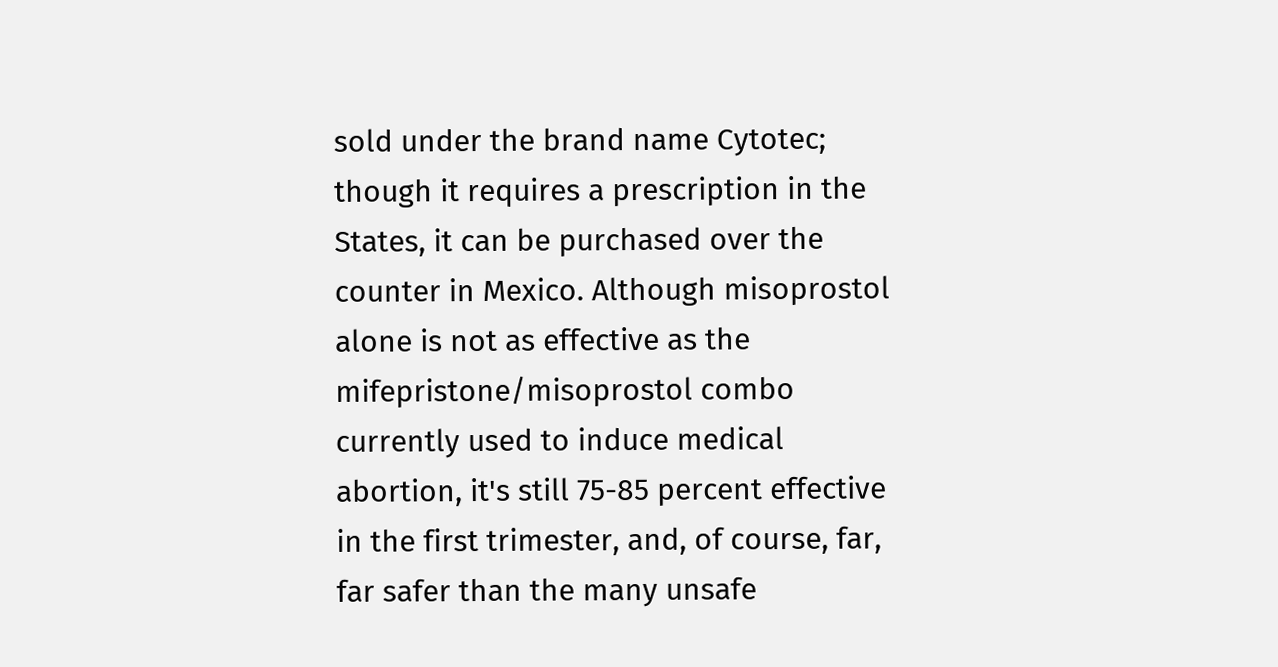sold under the brand name Cytotec; though it requires a prescription in the States, it can be purchased over the counter in Mexico. Although misoprostol alone is not as effective as the mifepristone/misoprostol combo currently used to induce medical abortion, it's still 75-85 percent effective in the first trimester, and, of course, far, far safer than the many unsafe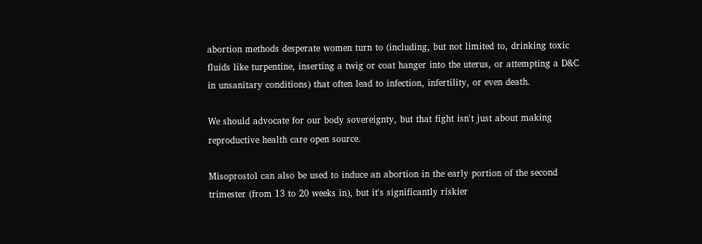abortion methods desperate women turn to (including, but not limited to, drinking toxic fluids like turpentine, inserting a twig or coat hanger into the uterus, or attempting a D&C in unsanitary conditions) that often lead to infection, infertility, or even death.

We should advocate for our body sovereignty, but that fight isn't just about making reproductive health care open source.

Misoprostol can also be used to induce an abortion in the early portion of the second trimester (from 13 to 20 weeks in), but it's significantly riskier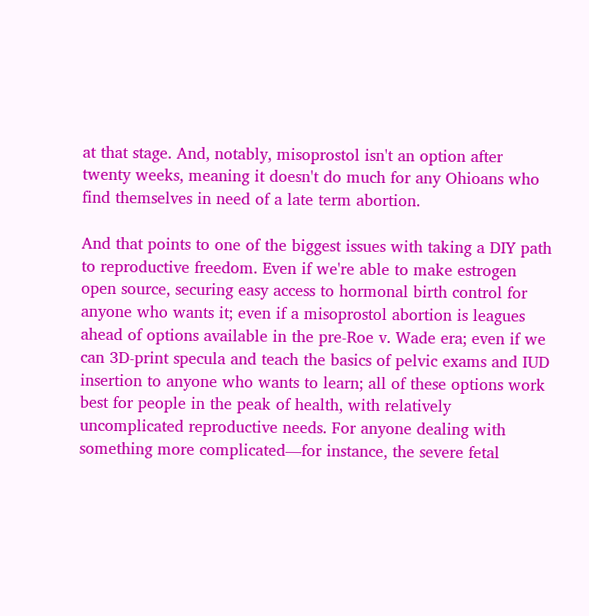at that stage. And, notably, misoprostol isn't an option after twenty weeks, meaning it doesn't do much for any Ohioans who find themselves in need of a late term abortion.

And that points to one of the biggest issues with taking a DIY path to reproductive freedom. Even if we're able to make estrogen open source, securing easy access to hormonal birth control for anyone who wants it; even if a misoprostol abortion is leagues ahead of options available in the pre-Roe v. Wade era; even if we can 3D-print specula and teach the basics of pelvic exams and IUD insertion to anyone who wants to learn; all of these options work best for people in the peak of health, with relatively uncomplicated reproductive needs. For anyone dealing with something more complicated—for instance, the severe fetal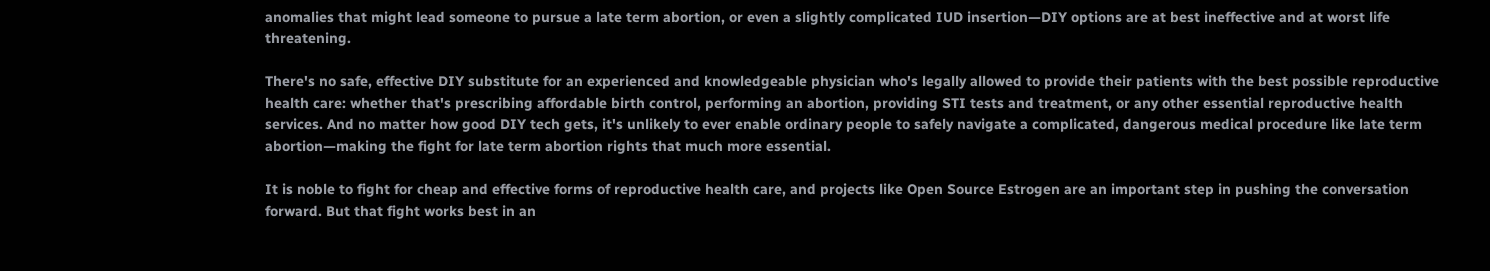anomalies that might lead someone to pursue a late term abortion, or even a slightly complicated IUD insertion—DIY options are at best ineffective and at worst life threatening.

There's no safe, effective DIY substitute for an experienced and knowledgeable physician who's legally allowed to provide their patients with the best possible reproductive health care: whether that's prescribing affordable birth control, performing an abortion, providing STI tests and treatment, or any other essential reproductive health services. And no matter how good DIY tech gets, it's unlikely to ever enable ordinary people to safely navigate a complicated, dangerous medical procedure like late term abortion—making the fight for late term abortion rights that much more essential.

It is noble to fight for cheap and effective forms of reproductive health care, and projects like Open Source Estrogen are an important step in pushing the conversation forward. But that fight works best in an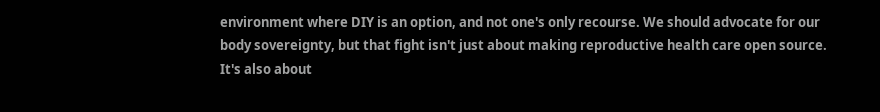environment where DIY is an option, and not one's only recourse. We should advocate for our body sovereignty, but that fight isn't just about making reproductive health care open source. It's also about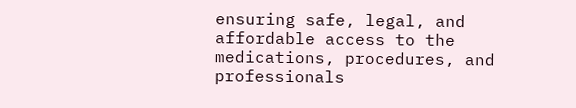ensuring safe, legal, and affordable access to the medications, procedures, and professionals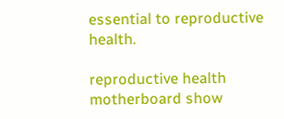essential to reproductive health.

reproductive health
motherboard show